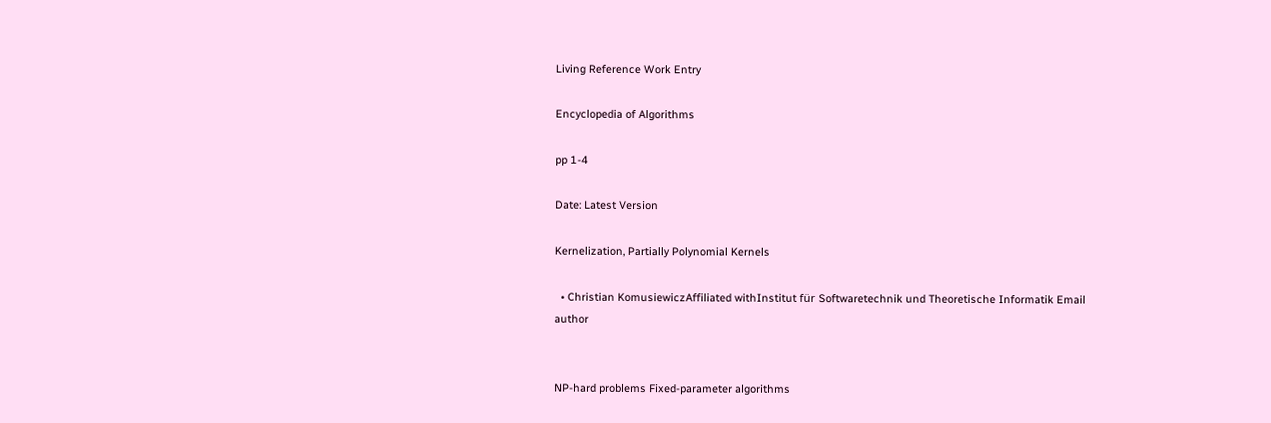Living Reference Work Entry

Encyclopedia of Algorithms

pp 1-4

Date: Latest Version

Kernelization, Partially Polynomial Kernels

  • Christian KomusiewiczAffiliated withInstitut für Softwaretechnik und Theoretische Informatik Email author


NP-hard problems Fixed-parameter algorithms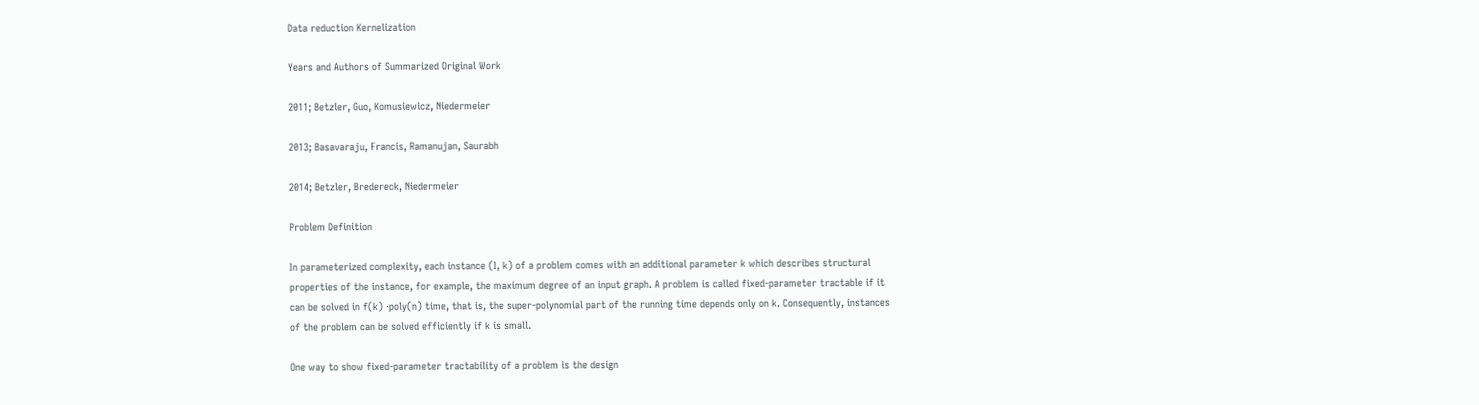Data reduction Kernelization

Years and Authors of Summarized Original Work

2011; Betzler, Guo, Komusiewicz, Niedermeier

2013; Basavaraju, Francis, Ramanujan, Saurabh

2014; Betzler, Bredereck, Niedermeier

Problem Definition

In parameterized complexity, each instance (I, k) of a problem comes with an additional parameter k which describes structural properties of the instance, for example, the maximum degree of an input graph. A problem is called fixed-parameter tractable if it can be solved in f(k) ⋅poly(n) time, that is, the super-polynomial part of the running time depends only on k. Consequently, instances of the problem can be solved efficiently if k is small.

One way to show fixed-parameter tractability of a problem is the design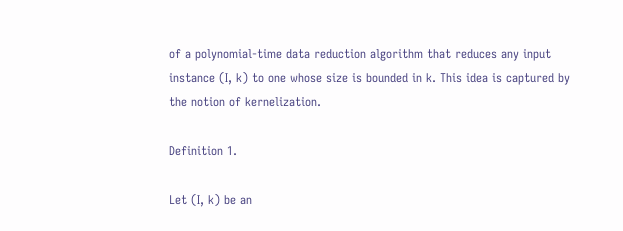of a polynomial-time data reduction algorithm that reduces any input instance (I, k) to one whose size is bounded in k. This idea is captured by the notion of kernelization.

Definition 1.

Let (I, k) be an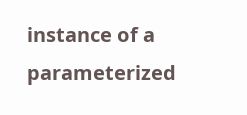instance of a parameterized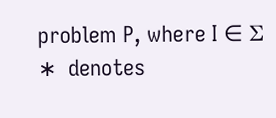problem P, where I ∈ Σ ∗  denotes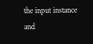the input instance and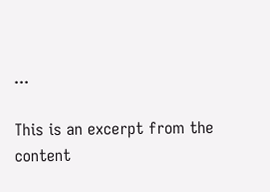...

This is an excerpt from the content